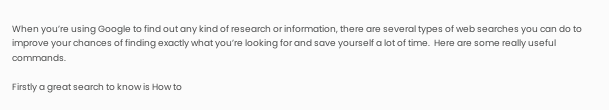When you’re using Google to find out any kind of research or information, there are several types of web searches you can do to improve your chances of finding exactly what you’re looking for and save yourself a lot of time.  Here are some really useful commands.

Firstly a great search to know is How to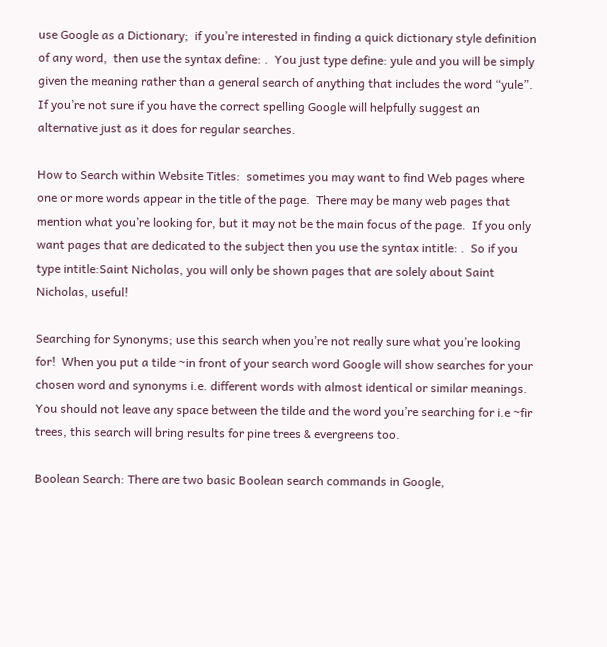use Google as a Dictionary;  if you’re interested in finding a quick dictionary style definition of any word,  then use the syntax define: .  You just type define: yule and you will be simply given the meaning rather than a general search of anything that includes the word “yule”.  If you’re not sure if you have the correct spelling Google will helpfully suggest an alternative just as it does for regular searches.

How to Search within Website Titles:  sometimes you may want to find Web pages where one or more words appear in the title of the page.  There may be many web pages that mention what you’re looking for, but it may not be the main focus of the page.  If you only want pages that are dedicated to the subject then you use the syntax intitle: .  So if you type intitle:Saint Nicholas, you will only be shown pages that are solely about Saint Nicholas, useful!

Searching for Synonyms; use this search when you’re not really sure what you’re looking for!  When you put a tilde ~in front of your search word Google will show searches for your chosen word and synonyms i.e. different words with almost identical or similar meanings.  You should not leave any space between the tilde and the word you’re searching for i.e ~fir trees, this search will bring results for pine trees & evergreens too.

Boolean Search: There are two basic Boolean search commands in Google,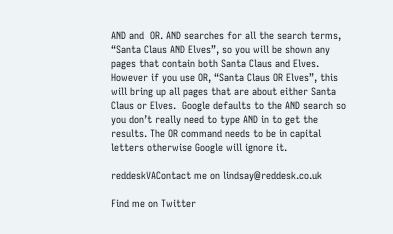AND and  OR. AND searches for all the search terms, “Santa Claus AND Elves”, so you will be shown any pages that contain both Santa Claus and Elves.  However if you use OR, “Santa Claus OR Elves”, this will bring up all pages that are about either Santa Claus or Elves.  Google defaults to the AND search so you don’t really need to type AND in to get the results. The OR command needs to be in capital letters otherwise Google will ignore it.

reddeskVAContact me on lindsay@reddesk.co.uk

Find me on Twitter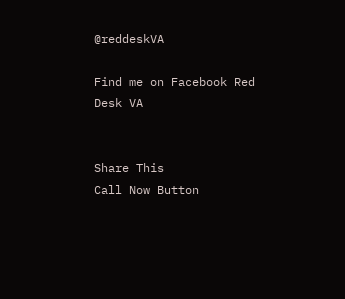@reddeskVA

Find me on Facebook Red Desk VA


Share This
Call Now Button